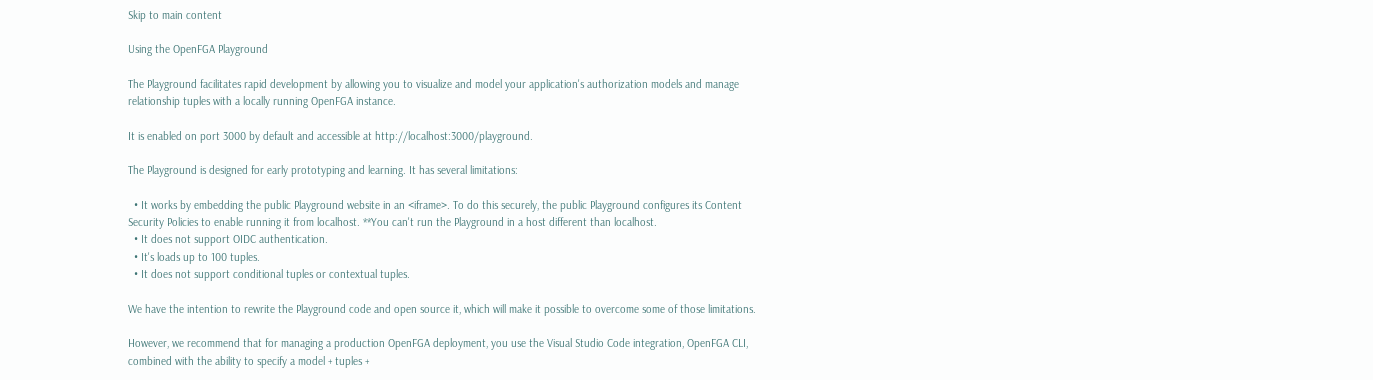Skip to main content

Using the OpenFGA Playground

The Playground facilitates rapid development by allowing you to visualize and model your application's authorization models and manage relationship tuples with a locally running OpenFGA instance.

It is enabled on port 3000 by default and accessible at http://localhost:3000/playground.

The Playground is designed for early prototyping and learning. It has several limitations:

  • It works by embedding the public Playground website in an <iframe>. To do this securely, the public Playground configures its Content Security Policies to enable running it from localhost. **You can't run the Playground in a host different than localhost.
  • It does not support OIDC authentication.
  • It's loads up to 100 tuples.
  • It does not support conditional tuples or contextual tuples.

We have the intention to rewrite the Playground code and open source it, which will make it possible to overcome some of those limitations.

However, we recommend that for managing a production OpenFGA deployment, you use the Visual Studio Code integration, OpenFGA CLI, combined with the ability to specify a model + tuples +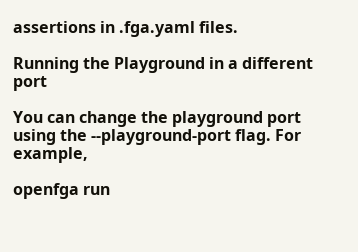assertions in .fga.yaml files.

Running the Playground in a different port

You can change the playground port using the --playground-port flag. For example,

openfga run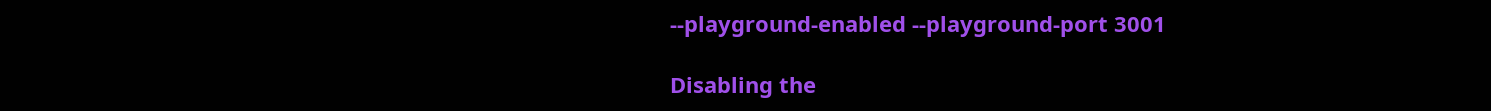--playground-enabled --playground-port 3001

Disabling the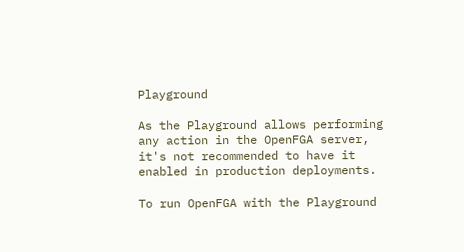Playground

As the Playground allows performing any action in the OpenFGA server, it's not recommended to have it enabled in production deployments.

To run OpenFGA with the Playground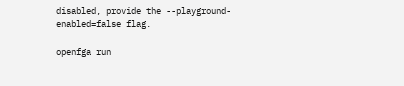disabled, provide the --playground-enabled=false flag.

openfga run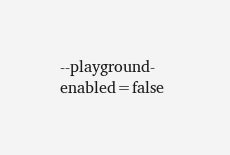--playground-enabled=false